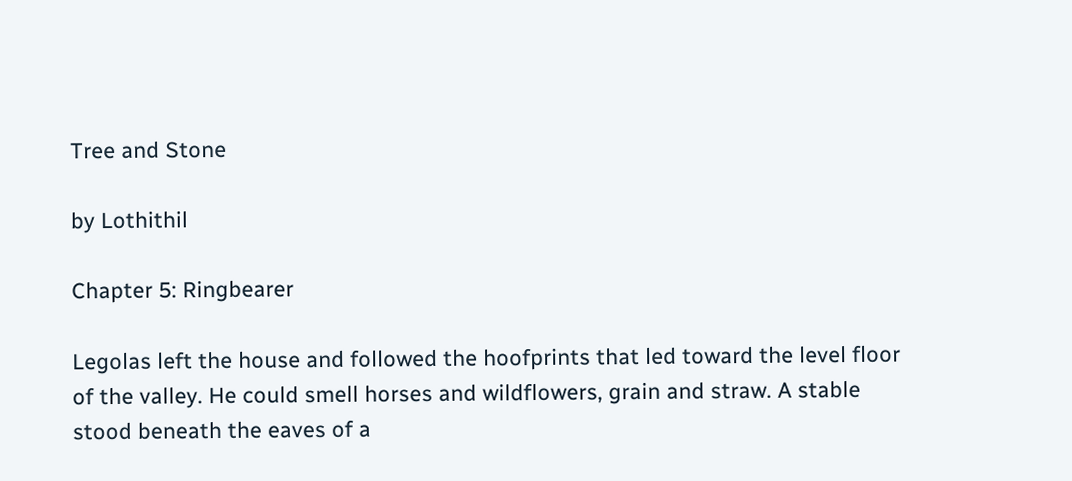Tree and Stone

by Lothithil

Chapter 5: Ringbearer

Legolas left the house and followed the hoofprints that led toward the level floor of the valley. He could smell horses and wildflowers, grain and straw. A stable stood beneath the eaves of a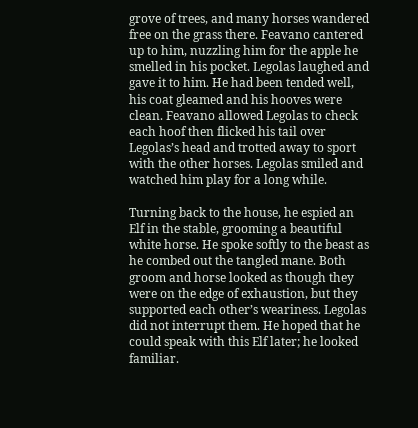grove of trees, and many horses wandered free on the grass there. Feavano cantered up to him, nuzzling him for the apple he smelled in his pocket. Legolas laughed and gave it to him. He had been tended well, his coat gleamed and his hooves were clean. Feavano allowed Legolas to check each hoof then flicked his tail over Legolas’s head and trotted away to sport with the other horses. Legolas smiled and watched him play for a long while.

Turning back to the house, he espied an Elf in the stable, grooming a beautiful white horse. He spoke softly to the beast as he combed out the tangled mane. Both groom and horse looked as though they were on the edge of exhaustion, but they supported each other’s weariness. Legolas did not interrupt them. He hoped that he could speak with this Elf later; he looked familiar.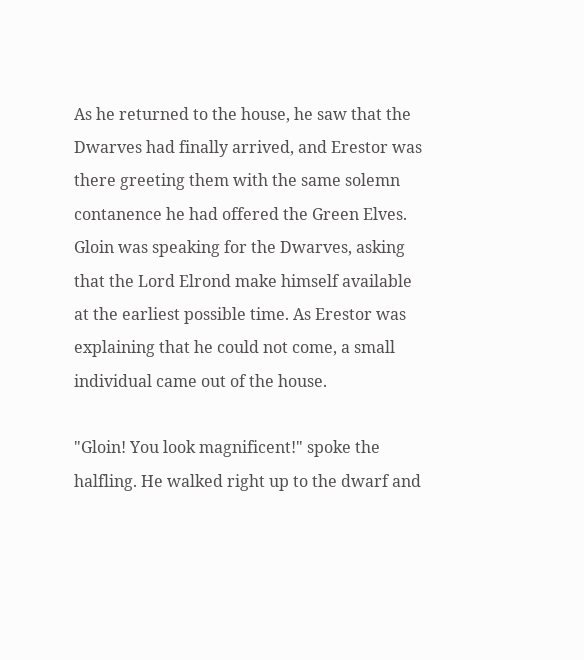As he returned to the house, he saw that the Dwarves had finally arrived, and Erestor was there greeting them with the same solemn contanence he had offered the Green Elves. Gloin was speaking for the Dwarves, asking that the Lord Elrond make himself available at the earliest possible time. As Erestor was explaining that he could not come, a small individual came out of the house.

"Gloin! You look magnificent!" spoke the halfling. He walked right up to the dwarf and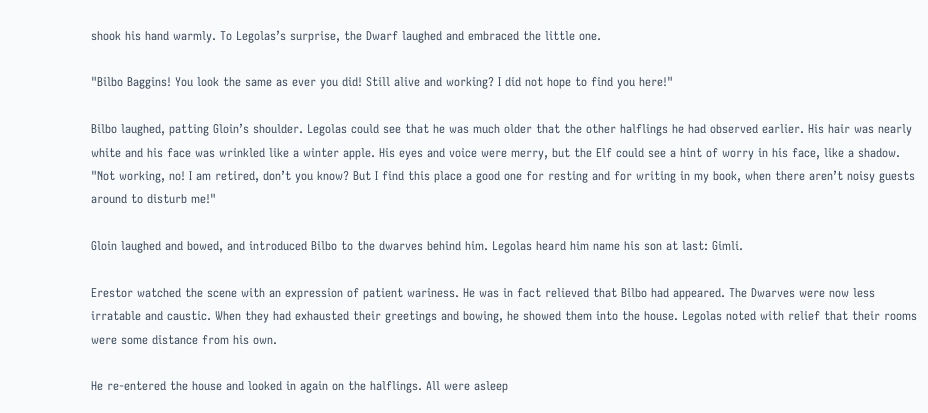shook his hand warmly. To Legolas’s surprise, the Dwarf laughed and embraced the little one.

"Bilbo Baggins! You look the same as ever you did! Still alive and working? I did not hope to find you here!"

Bilbo laughed, patting Gloin’s shoulder. Legolas could see that he was much older that the other halflings he had observed earlier. His hair was nearly white and his face was wrinkled like a winter apple. His eyes and voice were merry, but the Elf could see a hint of worry in his face, like a shadow. "Not working, no! I am retired, don’t you know? But I find this place a good one for resting and for writing in my book, when there aren’t noisy guests around to disturb me!"

Gloin laughed and bowed, and introduced Bilbo to the dwarves behind him. Legolas heard him name his son at last: Gimli.

Erestor watched the scene with an expression of patient wariness. He was in fact relieved that Bilbo had appeared. The Dwarves were now less irratable and caustic. When they had exhausted their greetings and bowing, he showed them into the house. Legolas noted with relief that their rooms were some distance from his own.

He re-entered the house and looked in again on the halflings. All were asleep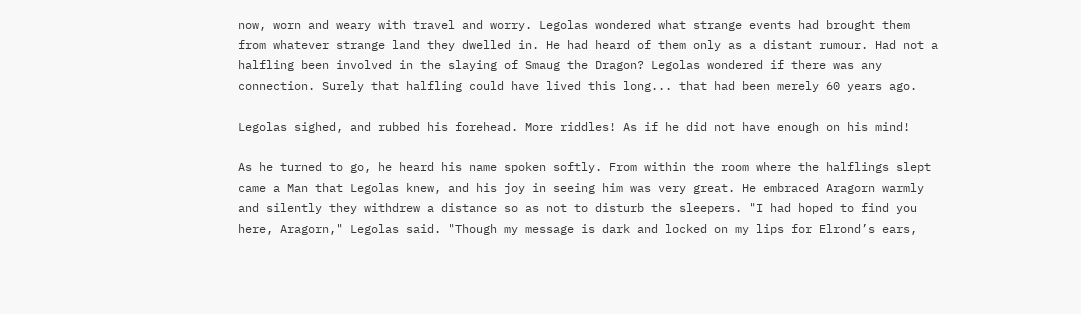now, worn and weary with travel and worry. Legolas wondered what strange events had brought them from whatever strange land they dwelled in. He had heard of them only as a distant rumour. Had not a halfling been involved in the slaying of Smaug the Dragon? Legolas wondered if there was any connection. Surely that halfling could have lived this long... that had been merely 60 years ago.

Legolas sighed, and rubbed his forehead. More riddles! As if he did not have enough on his mind!

As he turned to go, he heard his name spoken softly. From within the room where the halflings slept came a Man that Legolas knew, and his joy in seeing him was very great. He embraced Aragorn warmly and silently they withdrew a distance so as not to disturb the sleepers. "I had hoped to find you here, Aragorn," Legolas said. "Though my message is dark and locked on my lips for Elrond’s ears,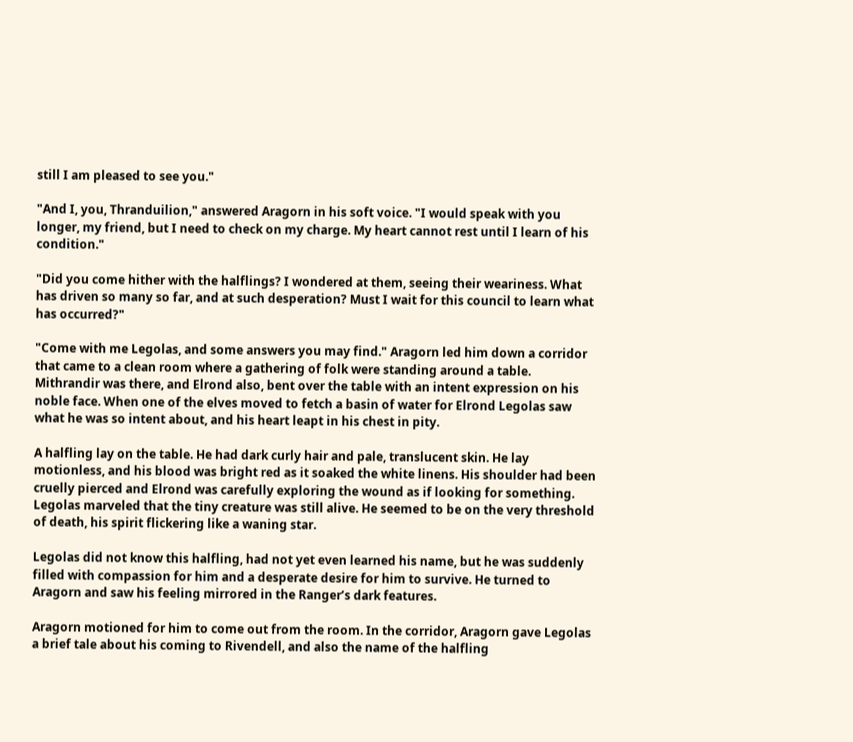still I am pleased to see you."

"And I, you, Thranduilion," answered Aragorn in his soft voice. "I would speak with you longer, my friend, but I need to check on my charge. My heart cannot rest until I learn of his condition."

"Did you come hither with the halflings? I wondered at them, seeing their weariness. What has driven so many so far, and at such desperation? Must I wait for this council to learn what has occurred?"

"Come with me Legolas, and some answers you may find." Aragorn led him down a corridor that came to a clean room where a gathering of folk were standing around a table. Mithrandir was there, and Elrond also, bent over the table with an intent expression on his noble face. When one of the elves moved to fetch a basin of water for Elrond Legolas saw what he was so intent about, and his heart leapt in his chest in pity.

A halfling lay on the table. He had dark curly hair and pale, translucent skin. He lay motionless, and his blood was bright red as it soaked the white linens. His shoulder had been cruelly pierced and Elrond was carefully exploring the wound as if looking for something. Legolas marveled that the tiny creature was still alive. He seemed to be on the very threshold of death, his spirit flickering like a waning star.

Legolas did not know this halfling, had not yet even learned his name, but he was suddenly filled with compassion for him and a desperate desire for him to survive. He turned to Aragorn and saw his feeling mirrored in the Ranger’s dark features.

Aragorn motioned for him to come out from the room. In the corridor, Aragorn gave Legolas a brief tale about his coming to Rivendell, and also the name of the halfling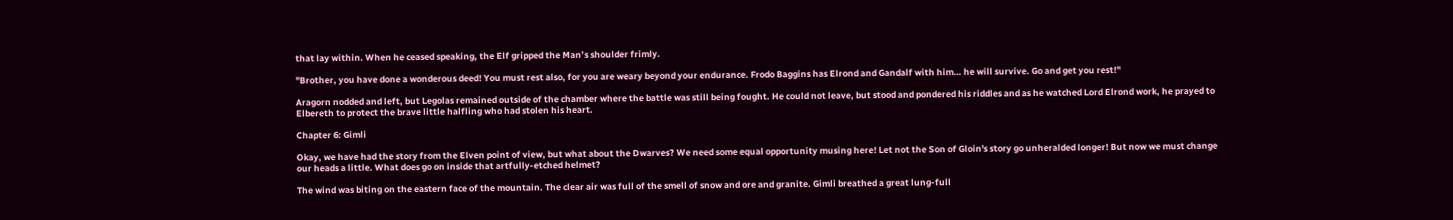that lay within. When he ceased speaking, the Elf gripped the Man’s shoulder frimly.

"Brother, you have done a wonderous deed! You must rest also, for you are weary beyond your endurance. Frodo Baggins has Elrond and Gandalf with him… he will survive. Go and get you rest!"

Aragorn nodded and left, but Legolas remained outside of the chamber where the battle was still being fought. He could not leave, but stood and pondered his riddles and as he watched Lord Elrond work, he prayed to Elbereth to protect the brave little halfling who had stolen his heart.

Chapter 6: Gimli

Okay, we have had the story from the Elven point of view, but what about the Dwarves? We need some equal opportunity musing here! Let not the Son of Gloin's story go unheralded longer! But now we must change our heads a little. What does go on inside that artfully-etched helmet?

The wind was biting on the eastern face of the mountain. The clear air was full of the smell of snow and ore and granite. Gimli breathed a great lung-full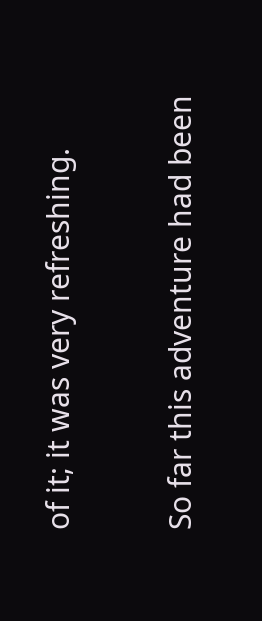of it; it was very refreshing.

So far this adventure had been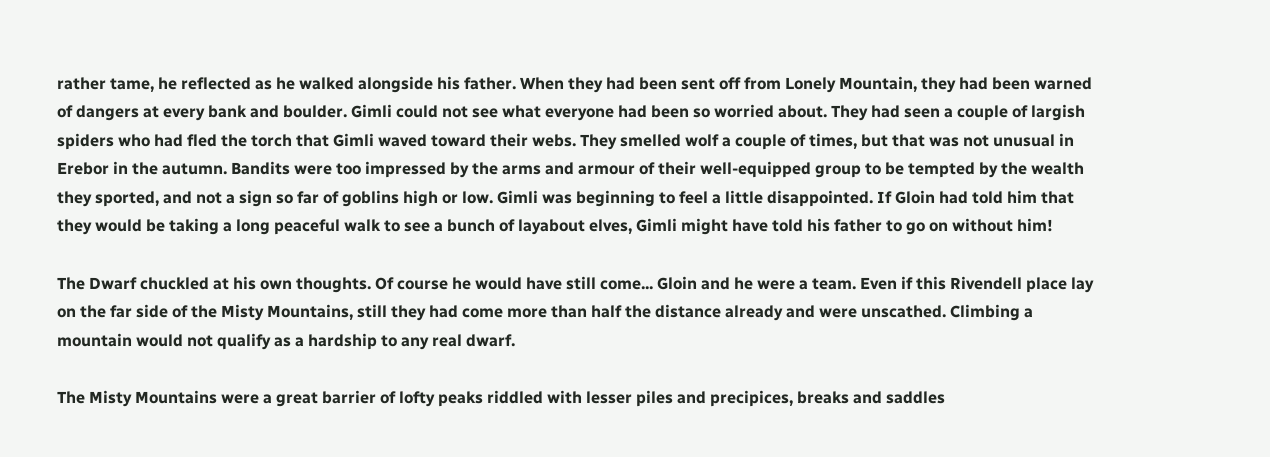rather tame, he reflected as he walked alongside his father. When they had been sent off from Lonely Mountain, they had been warned of dangers at every bank and boulder. Gimli could not see what everyone had been so worried about. They had seen a couple of largish spiders who had fled the torch that Gimli waved toward their webs. They smelled wolf a couple of times, but that was not unusual in Erebor in the autumn. Bandits were too impressed by the arms and armour of their well-equipped group to be tempted by the wealth they sported, and not a sign so far of goblins high or low. Gimli was beginning to feel a little disappointed. If Gloin had told him that they would be taking a long peaceful walk to see a bunch of layabout elves, Gimli might have told his father to go on without him!

The Dwarf chuckled at his own thoughts. Of course he would have still come... Gloin and he were a team. Even if this Rivendell place lay on the far side of the Misty Mountains, still they had come more than half the distance already and were unscathed. Climbing a mountain would not qualify as a hardship to any real dwarf.

The Misty Mountains were a great barrier of lofty peaks riddled with lesser piles and precipices, breaks and saddles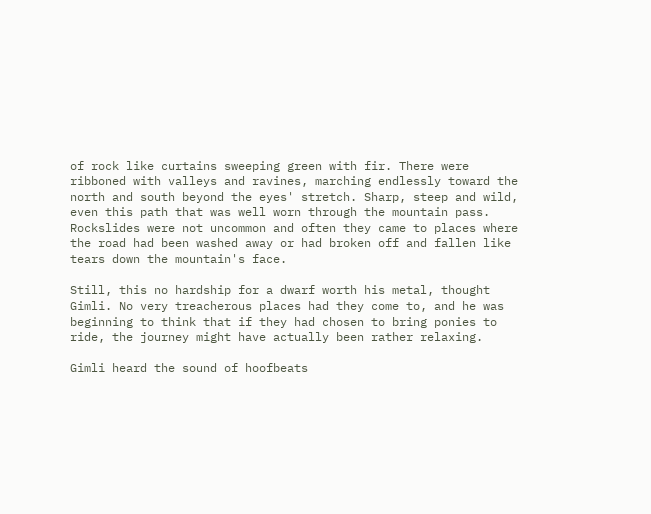of rock like curtains sweeping green with fir. There were ribboned with valleys and ravines, marching endlessly toward the north and south beyond the eyes' stretch. Sharp, steep and wild, even this path that was well worn through the mountain pass. Rockslides were not uncommon and often they came to places where the road had been washed away or had broken off and fallen like tears down the mountain's face.

Still, this no hardship for a dwarf worth his metal, thought Gimli. No very treacherous places had they come to, and he was beginning to think that if they had chosen to bring ponies to ride, the journey might have actually been rather relaxing.

Gimli heard the sound of hoofbeats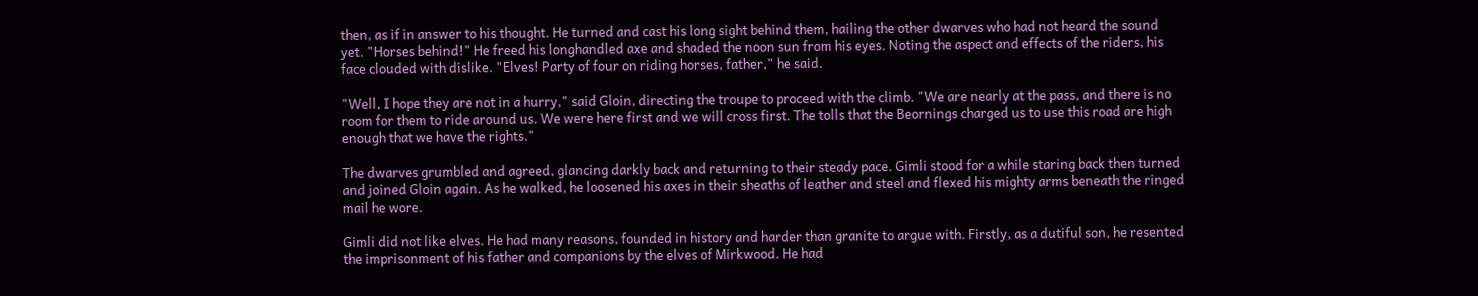then, as if in answer to his thought. He turned and cast his long sight behind them, hailing the other dwarves who had not heard the sound yet. "Horses behind!" He freed his longhandled axe and shaded the noon sun from his eyes. Noting the aspect and effects of the riders, his face clouded with dislike. "Elves! Party of four on riding horses, father," he said.

"Well, I hope they are not in a hurry," said Gloin, directing the troupe to proceed with the climb. "We are nearly at the pass, and there is no room for them to ride around us. We were here first and we will cross first. The tolls that the Beornings charged us to use this road are high enough that we have the rights."

The dwarves grumbled and agreed, glancing darkly back and returning to their steady pace. Gimli stood for a while staring back then turned and joined Gloin again. As he walked, he loosened his axes in their sheaths of leather and steel and flexed his mighty arms beneath the ringed mail he wore.

Gimli did not like elves. He had many reasons, founded in history and harder than granite to argue with. Firstly, as a dutiful son, he resented the imprisonment of his father and companions by the elves of Mirkwood. He had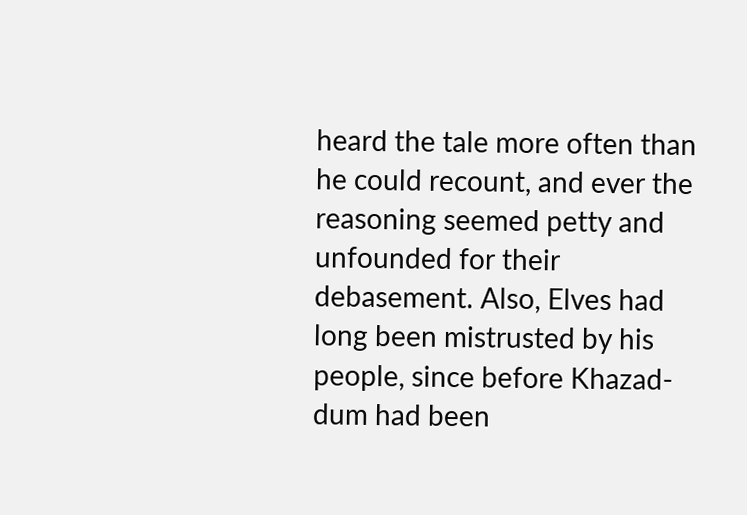heard the tale more often than he could recount, and ever the reasoning seemed petty and unfounded for their debasement. Also, Elves had long been mistrusted by his people, since before Khazad-dum had been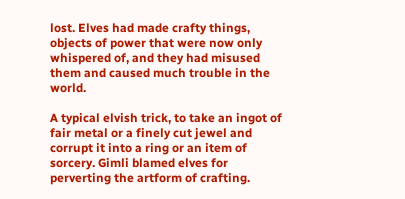lost. Elves had made crafty things, objects of power that were now only whispered of, and they had misused them and caused much trouble in the world.

A typical elvish trick, to take an ingot of fair metal or a finely cut jewel and corrupt it into a ring or an item of sorcery. Gimli blamed elves for perverting the artform of crafting.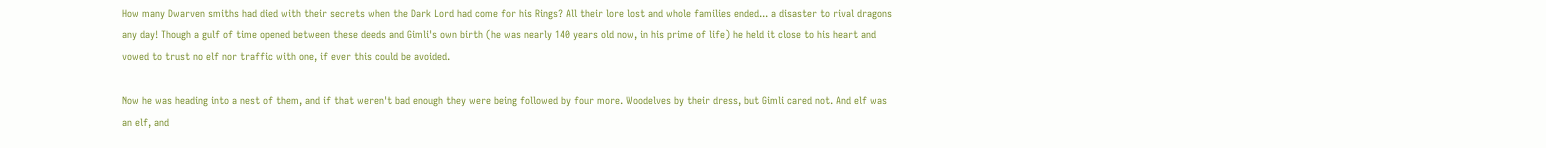How many Dwarven smiths had died with their secrets when the Dark Lord had come for his Rings? All their lore lost and whole families ended... a disaster to rival dragons any day! Though a gulf of time opened between these deeds and Gimli's own birth (he was nearly 140 years old now, in his prime of life) he held it close to his heart and vowed to trust no elf nor traffic with one, if ever this could be avoided.

Now he was heading into a nest of them, and if that weren't bad enough they were being followed by four more. Woodelves by their dress, but Gimli cared not. And elf was an elf, and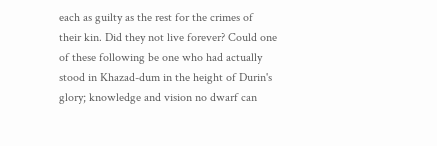each as guilty as the rest for the crimes of their kin. Did they not live forever? Could one of these following be one who had actually stood in Khazad-dum in the height of Durin's glory; knowledge and vision no dwarf can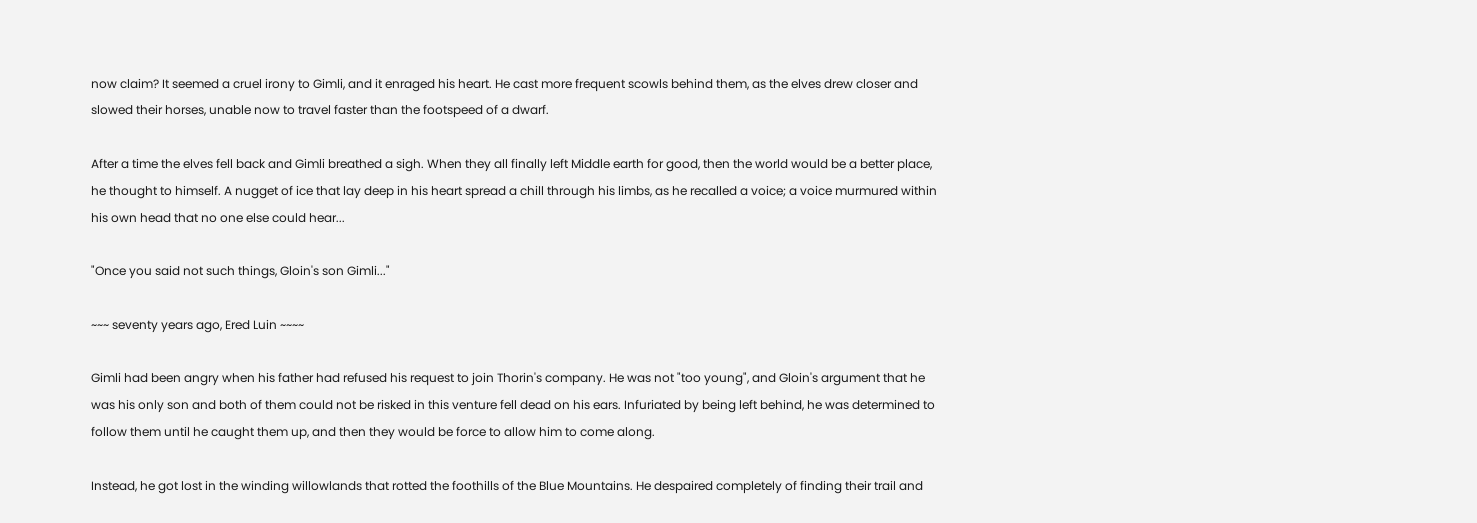now claim? It seemed a cruel irony to Gimli, and it enraged his heart. He cast more frequent scowls behind them, as the elves drew closer and slowed their horses, unable now to travel faster than the footspeed of a dwarf.

After a time the elves fell back and Gimli breathed a sigh. When they all finally left Middle earth for good, then the world would be a better place, he thought to himself. A nugget of ice that lay deep in his heart spread a chill through his limbs, as he recalled a voice; a voice murmured within his own head that no one else could hear...

"Once you said not such things, Gloin's son Gimli..."

~~~ seventy years ago, Ered Luin ~~~~

Gimli had been angry when his father had refused his request to join Thorin's company. He was not "too young", and Gloin's argument that he was his only son and both of them could not be risked in this venture fell dead on his ears. Infuriated by being left behind, he was determined to follow them until he caught them up, and then they would be force to allow him to come along.

Instead, he got lost in the winding willowlands that rotted the foothills of the Blue Mountains. He despaired completely of finding their trail and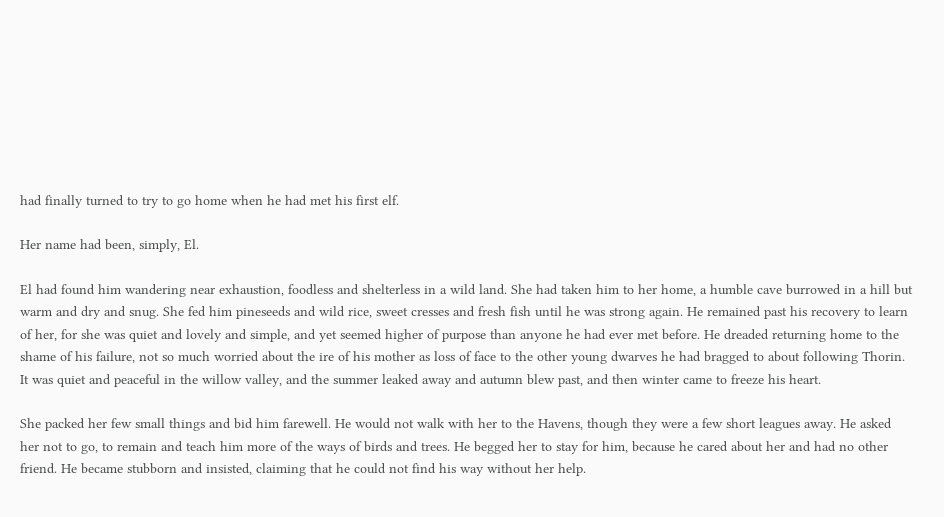had finally turned to try to go home when he had met his first elf.

Her name had been, simply, El.

El had found him wandering near exhaustion, foodless and shelterless in a wild land. She had taken him to her home, a humble cave burrowed in a hill but warm and dry and snug. She fed him pineseeds and wild rice, sweet cresses and fresh fish until he was strong again. He remained past his recovery to learn of her, for she was quiet and lovely and simple, and yet seemed higher of purpose than anyone he had ever met before. He dreaded returning home to the shame of his failure, not so much worried about the ire of his mother as loss of face to the other young dwarves he had bragged to about following Thorin. It was quiet and peaceful in the willow valley, and the summer leaked away and autumn blew past, and then winter came to freeze his heart.

She packed her few small things and bid him farewell. He would not walk with her to the Havens, though they were a few short leagues away. He asked her not to go, to remain and teach him more of the ways of birds and trees. He begged her to stay for him, because he cared about her and had no other friend. He became stubborn and insisted, claiming that he could not find his way without her help.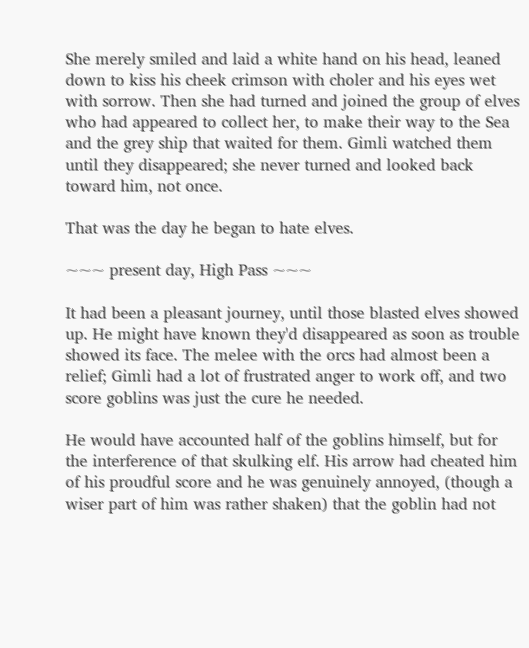She merely smiled and laid a white hand on his head, leaned down to kiss his cheek crimson with choler and his eyes wet with sorrow. Then she had turned and joined the group of elves who had appeared to collect her, to make their way to the Sea and the grey ship that waited for them. Gimli watched them until they disappeared; she never turned and looked back toward him, not once.

That was the day he began to hate elves.

~~~ present day, High Pass ~~~

It had been a pleasant journey, until those blasted elves showed up. He might have known they'd disappeared as soon as trouble showed its face. The melee with the orcs had almost been a relief; Gimli had a lot of frustrated anger to work off, and two score goblins was just the cure he needed.

He would have accounted half of the goblins himself, but for the interference of that skulking elf. His arrow had cheated him of his proudful score and he was genuinely annoyed, (though a wiser part of him was rather shaken) that the goblin had not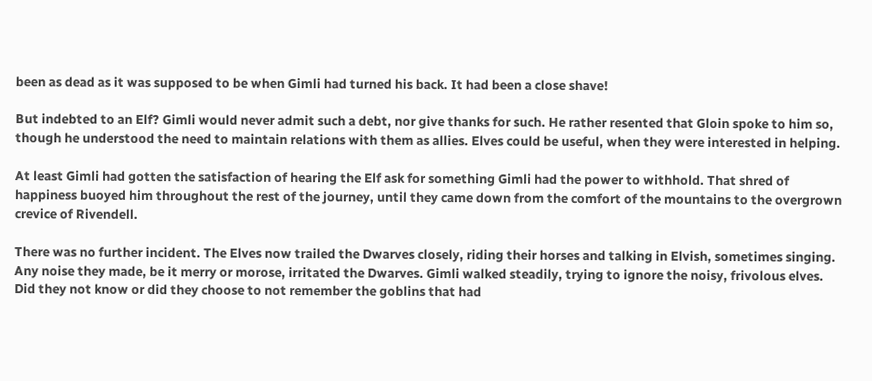been as dead as it was supposed to be when Gimli had turned his back. It had been a close shave!

But indebted to an Elf? Gimli would never admit such a debt, nor give thanks for such. He rather resented that Gloin spoke to him so, though he understood the need to maintain relations with them as allies. Elves could be useful, when they were interested in helping.

At least Gimli had gotten the satisfaction of hearing the Elf ask for something Gimli had the power to withhold. That shred of happiness buoyed him throughout the rest of the journey, until they came down from the comfort of the mountains to the overgrown crevice of Rivendell.

There was no further incident. The Elves now trailed the Dwarves closely, riding their horses and talking in Elvish, sometimes singing. Any noise they made, be it merry or morose, irritated the Dwarves. Gimli walked steadily, trying to ignore the noisy, frivolous elves. Did they not know or did they choose to not remember the goblins that had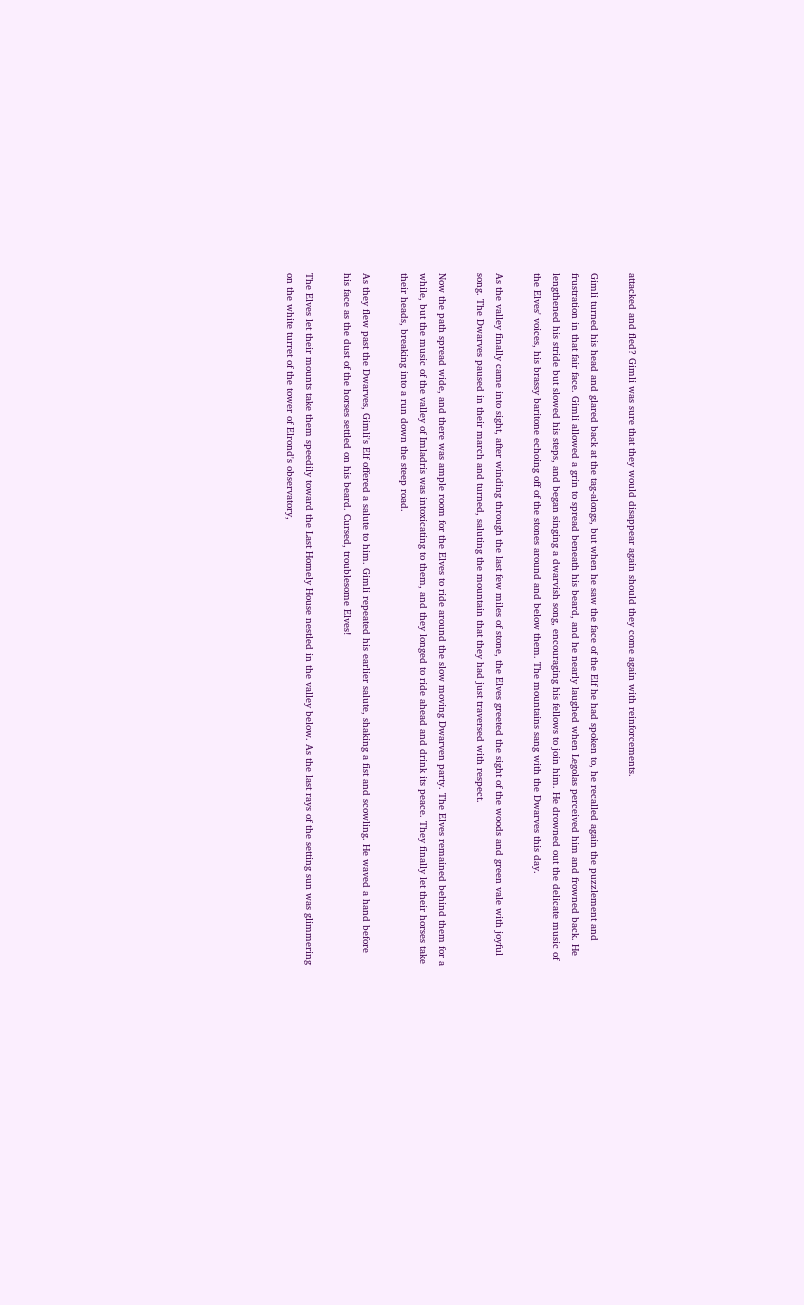attacked and fled? Gimli was sure that they would disappear again should they come again with reinforcements.

Gimli turned his head and glared back at the tag-alongs, but when he saw the face of the Elf he had spoken to, he recalled again the puzzlement and frustration in that fair face. Gimli allowed a grin to spread beneath his beard, and he nearly laughed when Legolas perceived him and frowned back. He lengthened his stride but slowed his steps, and began singing a dwarvish song, encouraging his fellows to join him. He drowned out the delicate music of the Elves' voices, his brassy baritone echoing off of the stones around and below them. The mountains sang with the Dwarves this day.

As the valley finally came into sight, after winding through the last few miles of stone, the Elves greeted the sight of the woods and green vale with joyful song. The Dwarves paused in their march and turned, saluting the mountain that they had just traversed with respect.

Now the path spread wide, and there was ample room for the Elves to ride around the slow moving Dwarven party. The Elves remained behind them for a while, but the music of the valley of Imladris was intoxicating to them, and they longed to ride ahead and drink its peace. They finally let their horses take their heads, breaking into a run down the steep road.

As they flew past the Dwarves, Gimli's Elf offered a salute to him. Gimli repeated his earlier salute, shaking a fist and scowling. He waved a hand before his face as the dust of the horses settled on his beard. Cursed, troublesome Elves!

The Elves let their mounts take them speedily toward the Last Homely House nestled in the valley below. As the last rays of the setting sun was glimmering on the white turret of the tower of Elrond's observatory,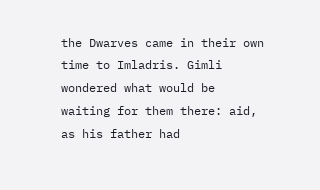the Dwarves came in their own time to Imladris. Gimli wondered what would be waiting for them there: aid, as his father had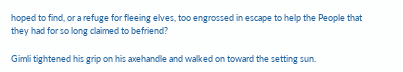hoped to find, or a refuge for fleeing elves, too engrossed in escape to help the People that they had for so long claimed to befriend?

Gimli tightened his grip on his axehandle and walked on toward the setting sun.